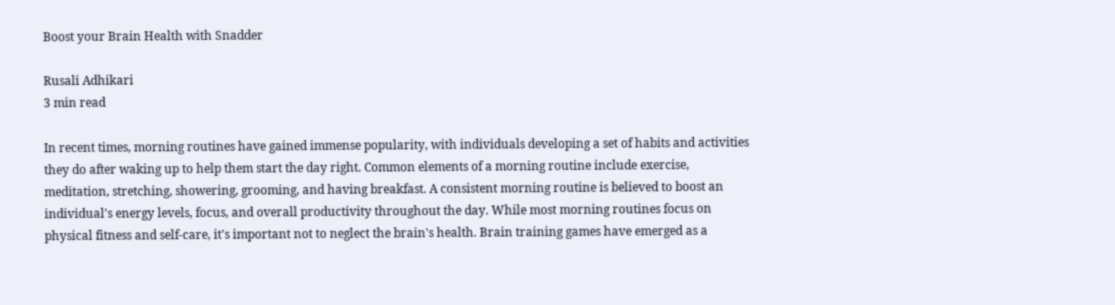Boost your Brain Health with Snadder

Rusali Adhikari
3 min read

In recent times, morning routines have gained immense popularity, with individuals developing a set of habits and activities they do after waking up to help them start the day right. Common elements of a morning routine include exercise, meditation, stretching, showering, grooming, and having breakfast. A consistent morning routine is believed to boost an individual's energy levels, focus, and overall productivity throughout the day. While most morning routines focus on physical fitness and self-care, it's important not to neglect the brain's health. Brain training games have emerged as a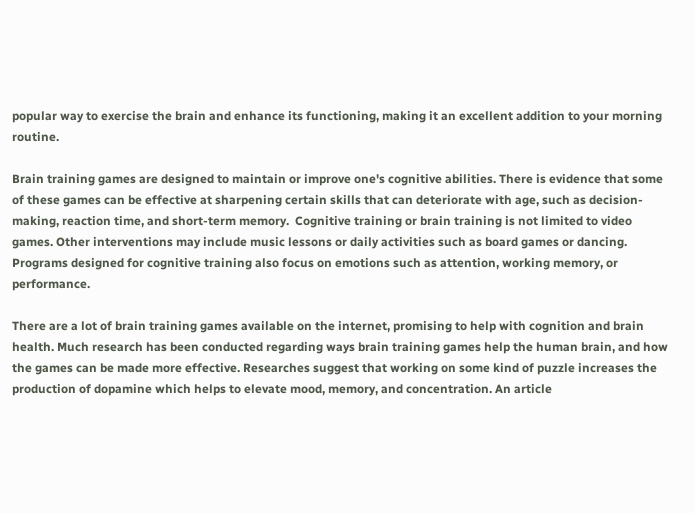popular way to exercise the brain and enhance its functioning, making it an excellent addition to your morning routine.

Brain training games are designed to maintain or improve one's cognitive abilities. There is evidence that some of these games can be effective at sharpening certain skills that can deteriorate with age, such as decision-making, reaction time, and short-term memory.  Cognitive training or brain training is not limited to video games. Other interventions may include music lessons or daily activities such as board games or dancing. Programs designed for cognitive training also focus on emotions such as attention, working memory, or performance.

There are a lot of brain training games available on the internet, promising to help with cognition and brain health. Much research has been conducted regarding ways brain training games help the human brain, and how the games can be made more effective. Researches suggest that working on some kind of puzzle increases the production of dopamine which helps to elevate mood, memory, and concentration. An article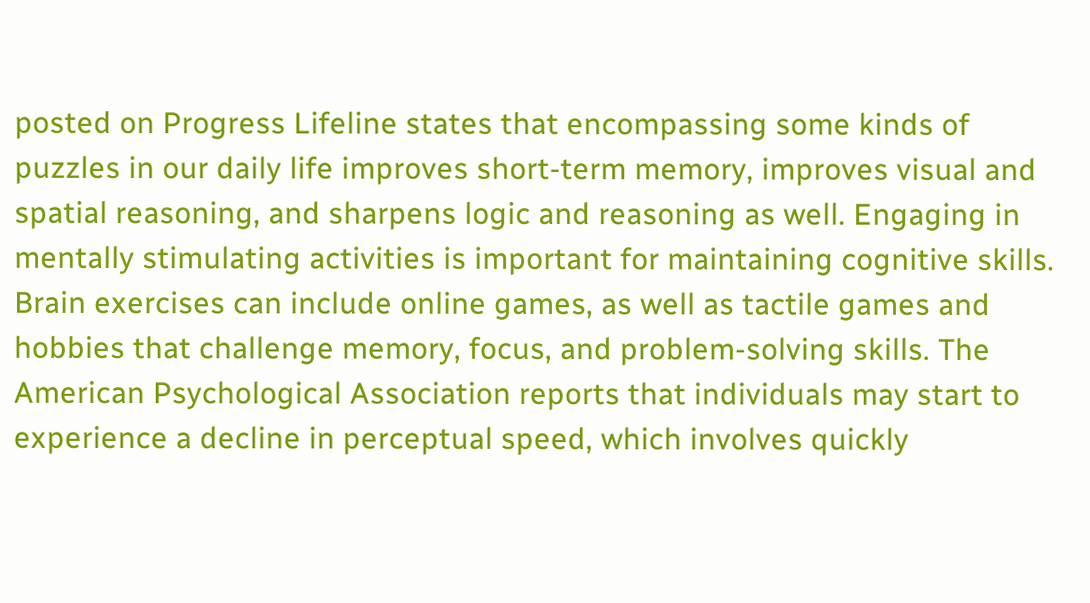posted on Progress Lifeline states that encompassing some kinds of puzzles in our daily life improves short-term memory, improves visual and spatial reasoning, and sharpens logic and reasoning as well. Engaging in mentally stimulating activities is important for maintaining cognitive skills. Brain exercises can include online games, as well as tactile games and hobbies that challenge memory, focus, and problem-solving skills. The American Psychological Association reports that individuals may start to experience a decline in perceptual speed, which involves quickly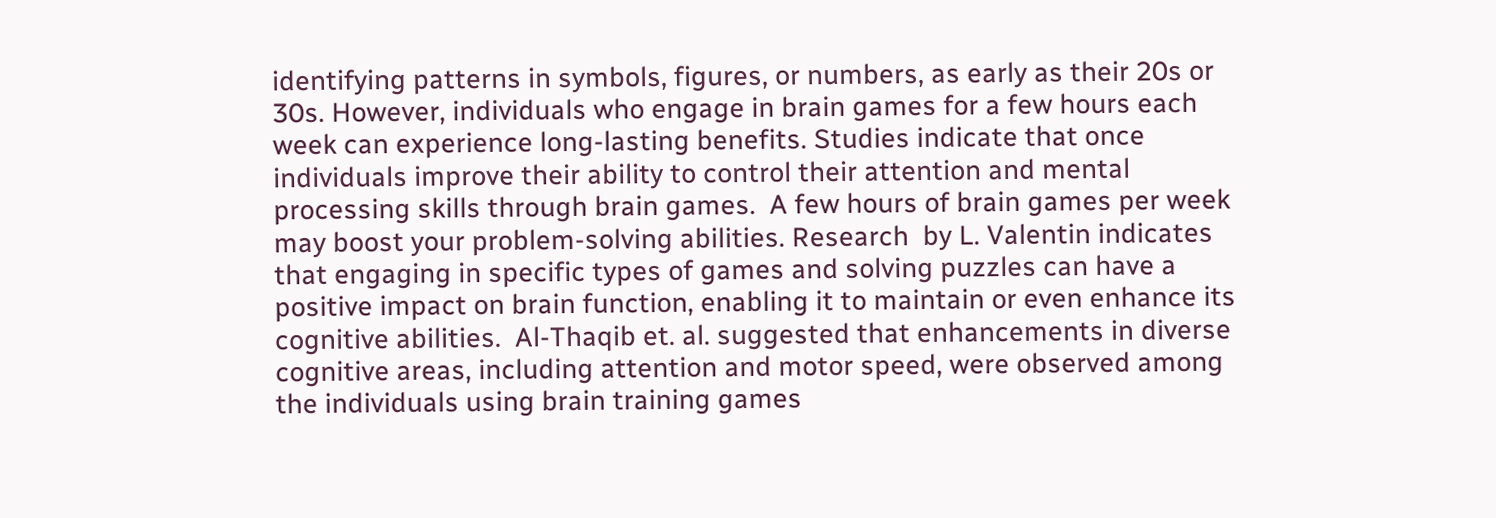identifying patterns in symbols, figures, or numbers, as early as their 20s or 30s. However, individuals who engage in brain games for a few hours each week can experience long-lasting benefits. Studies indicate that once individuals improve their ability to control their attention and mental processing skills through brain games.  A few hours of brain games per week may boost your problem-solving abilities. Research  by L. Valentin indicates that engaging in specific types of games and solving puzzles can have a positive impact on brain function, enabling it to maintain or even enhance its cognitive abilities.  Al-Thaqib et. al. suggested that enhancements in diverse cognitive areas, including attention and motor speed, were observed among the individuals using brain training games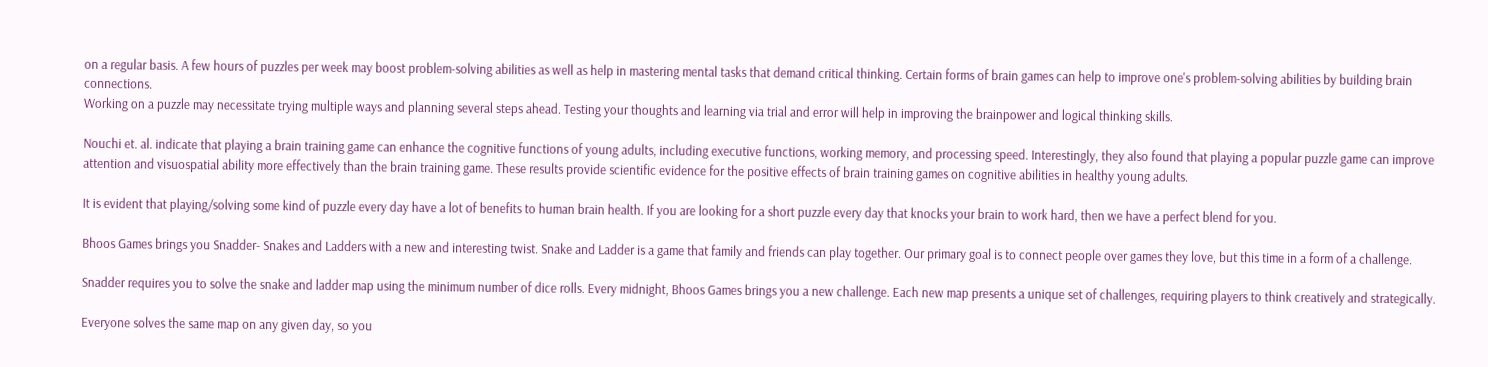on a regular basis. A few hours of puzzles per week may boost problem-solving abilities as well as help in mastering mental tasks that demand critical thinking. Certain forms of brain games can help to improve one's problem-solving abilities by building brain connections.
Working on a puzzle may necessitate trying multiple ways and planning several steps ahead. Testing your thoughts and learning via trial and error will help in improving the brainpower and logical thinking skills.

Nouchi et. al. indicate that playing a brain training game can enhance the cognitive functions of young adults, including executive functions, working memory, and processing speed. Interestingly, they also found that playing a popular puzzle game can improve attention and visuospatial ability more effectively than the brain training game. These results provide scientific evidence for the positive effects of brain training games on cognitive abilities in healthy young adults.

It is evident that playing/solving some kind of puzzle every day have a lot of benefits to human brain health. If you are looking for a short puzzle every day that knocks your brain to work hard, then we have a perfect blend for you.

Bhoos Games brings you Snadder- Snakes and Ladders with a new and interesting twist. Snake and Ladder is a game that family and friends can play together. Our primary goal is to connect people over games they love, but this time in a form of a challenge.

Snadder requires you to solve the snake and ladder map using the minimum number of dice rolls. Every midnight, Bhoos Games brings you a new challenge. Each new map presents a unique set of challenges, requiring players to think creatively and strategically.

Everyone solves the same map on any given day, so you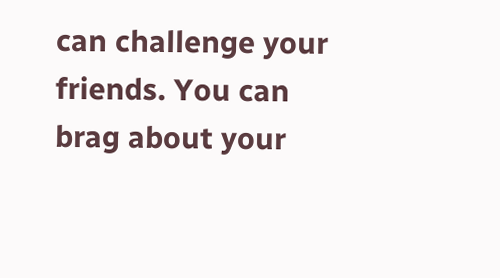can challenge your friends. You can brag about your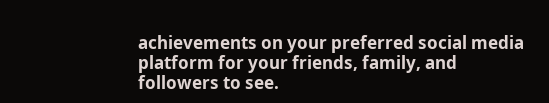achievements on your preferred social media platform for your friends, family, and followers to see.